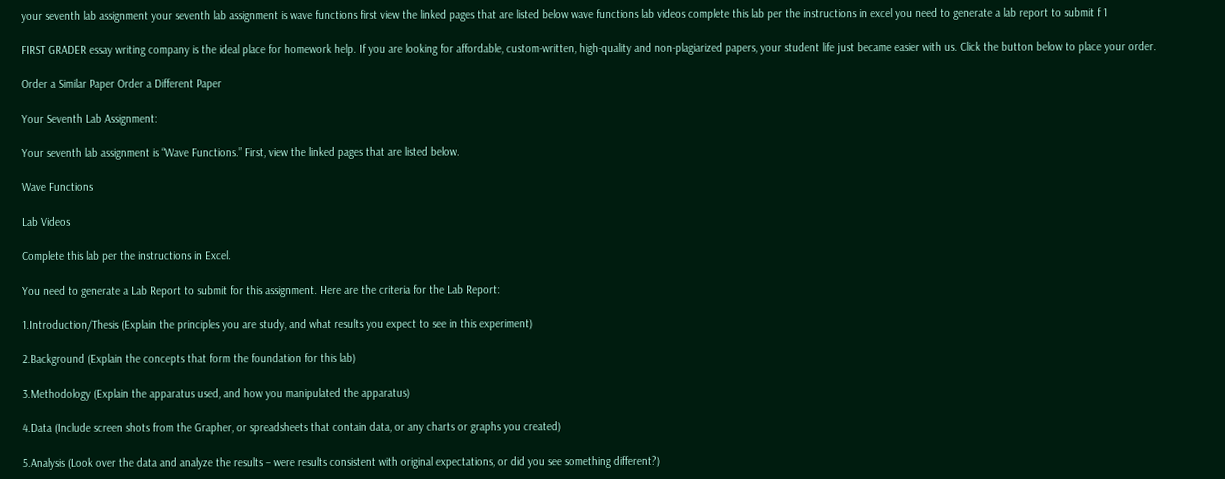your seventh lab assignment your seventh lab assignment is wave functions first view the linked pages that are listed below wave functions lab videos complete this lab per the instructions in excel you need to generate a lab report to submit f 1

FIRST GRADER essay writing company is the ideal place for homework help. If you are looking for affordable, custom-written, high-quality and non-plagiarized papers, your student life just became easier with us. Click the button below to place your order.

Order a Similar Paper Order a Different Paper

Your Seventh Lab Assignment:

Your seventh lab assignment is “Wave Functions.” First, view the linked pages that are listed below.

Wave Functions

Lab Videos

Complete this lab per the instructions in Excel.

You need to generate a Lab Report to submit for this assignment. Here are the criteria for the Lab Report:

1.Introduction/Thesis (Explain the principles you are study, and what results you expect to see in this experiment)

2.Background (Explain the concepts that form the foundation for this lab)

3.Methodology (Explain the apparatus used, and how you manipulated the apparatus)

4.Data (Include screen shots from the Grapher, or spreadsheets that contain data, or any charts or graphs you created)

5.Analysis (Look over the data and analyze the results – were results consistent with original expectations, or did you see something different?)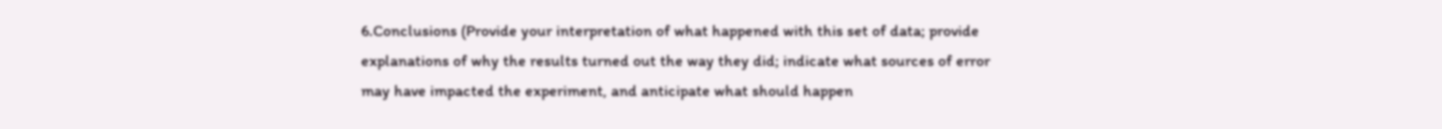6.Conclusions (Provide your interpretation of what happened with this set of data; provide explanations of why the results turned out the way they did; indicate what sources of error may have impacted the experiment, and anticipate what should happen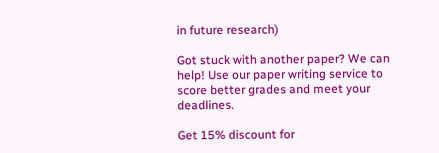in future research)

Got stuck with another paper? We can help! Use our paper writing service to score better grades and meet your deadlines.

Get 15% discount for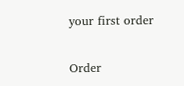your first order

Order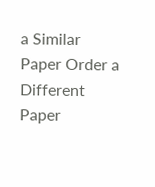a Similar Paper Order a Different Paper